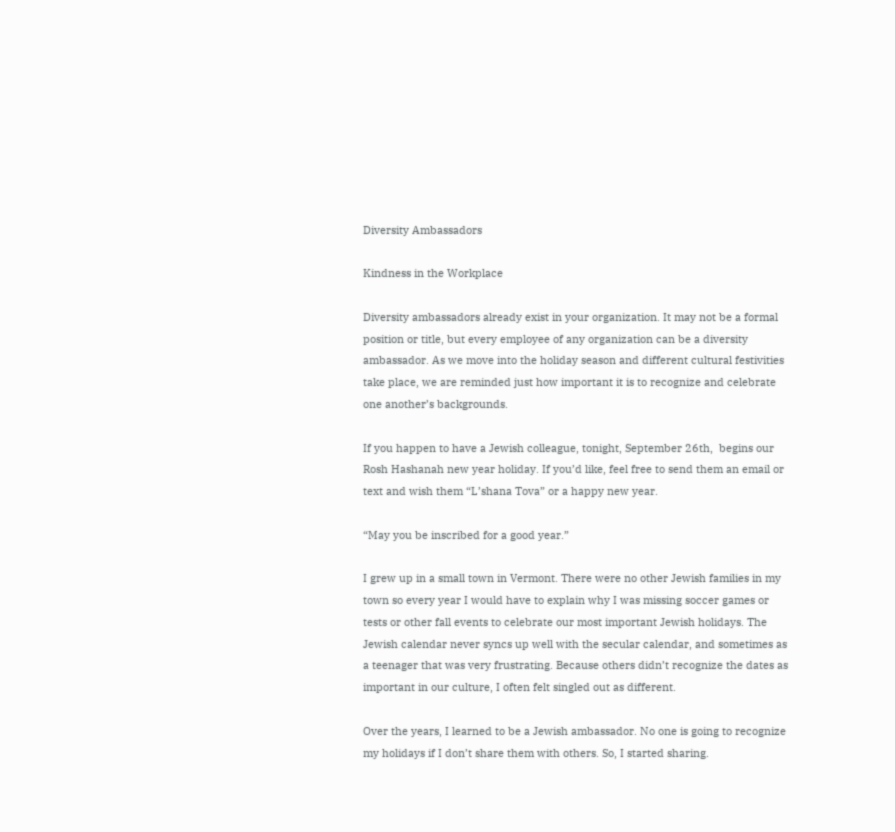Diversity Ambassadors

Kindness in the Workplace

Diversity ambassadors already exist in your organization. It may not be a formal position or title, but every employee of any organization can be a diversity ambassador. As we move into the holiday season and different cultural festivities take place, we are reminded just how important it is to recognize and celebrate one another’s backgrounds.

If you happen to have a Jewish colleague, tonight, September 26th,  begins our Rosh Hashanah new year holiday. If you’d like, feel free to send them an email or text and wish them “L’shana Tova” or a happy new year.

“May you be inscribed for a good year.”

I grew up in a small town in Vermont. There were no other Jewish families in my town so every year I would have to explain why I was missing soccer games or tests or other fall events to celebrate our most important Jewish holidays. The Jewish calendar never syncs up well with the secular calendar, and sometimes as a teenager that was very frustrating. Because others didn’t recognize the dates as important in our culture, I often felt singled out as different.

Over the years, I learned to be a Jewish ambassador. No one is going to recognize my holidays if I don’t share them with others. So, I started sharing.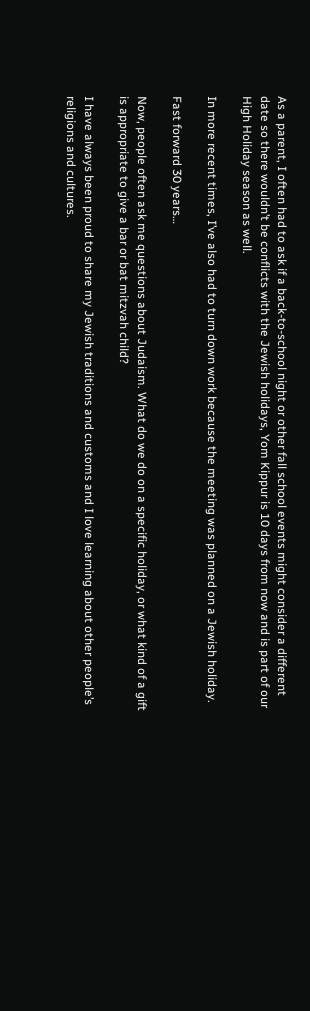As a parent, I often had to ask if a back-to-school night or other fall school events might consider a different date so there wouldn’t be conflicts with the Jewish holidays, Yom Kippur is 10 days from now and is part of our High Holiday season as well.

In more recent times, I’ve also had to turn down work because the meeting was planned on a Jewish holiday.

Fast forward 30 years…

Now, people often ask me questions about Judaism. What do we do on a specific holiday, or what kind of a gift is appropriate to give a bar or bat mitzvah child?

I have always been proud to share my Jewish traditions and customs and I love learning about other people’s religions and cultures.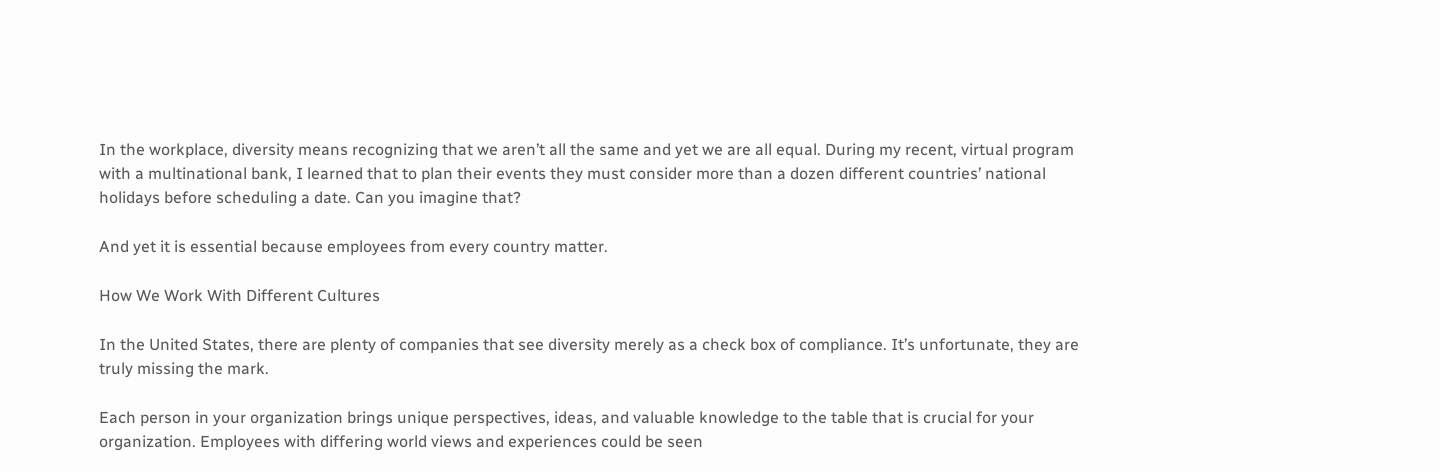In the workplace, diversity means recognizing that we aren’t all the same and yet we are all equal. During my recent, virtual program with a multinational bank, I learned that to plan their events they must consider more than a dozen different countries’ national holidays before scheduling a date. Can you imagine that?

And yet it is essential because employees from every country matter.

How We Work With Different Cultures

In the United States, there are plenty of companies that see diversity merely as a check box of compliance. It’s unfortunate, they are truly missing the mark.

Each person in your organization brings unique perspectives, ideas, and valuable knowledge to the table that is crucial for your organization. Employees with differing world views and experiences could be seen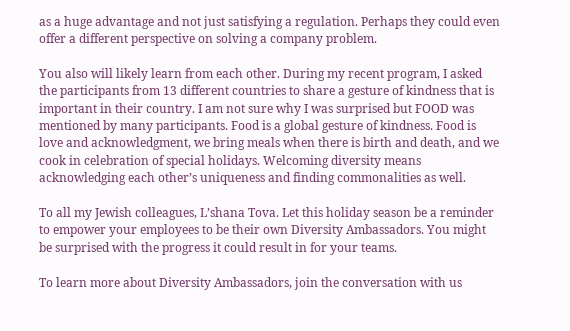as a huge advantage and not just satisfying a regulation. Perhaps they could even offer a different perspective on solving a company problem.

You also will likely learn from each other. During my recent program, I asked the participants from 13 different countries to share a gesture of kindness that is important in their country. I am not sure why I was surprised but FOOD was mentioned by many participants. Food is a global gesture of kindness. Food is love and acknowledgment, we bring meals when there is birth and death, and we cook in celebration of special holidays. Welcoming diversity means acknowledging each other’s uniqueness and finding commonalities as well.

To all my Jewish colleagues, L’shana Tova. Let this holiday season be a reminder to empower your employees to be their own Diversity Ambassadors. You might be surprised with the progress it could result in for your teams.

To learn more about Diversity Ambassadors, join the conversation with us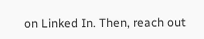on Linked In. Then, reach out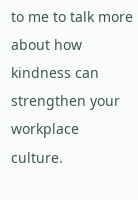to me to talk more about how kindness can strengthen your workplace culture.